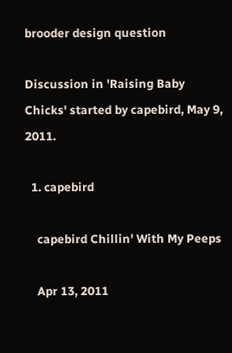brooder design question

Discussion in 'Raising Baby Chicks' started by capebird, May 9, 2011.

  1. capebird

    capebird Chillin' With My Peeps

    Apr 13, 2011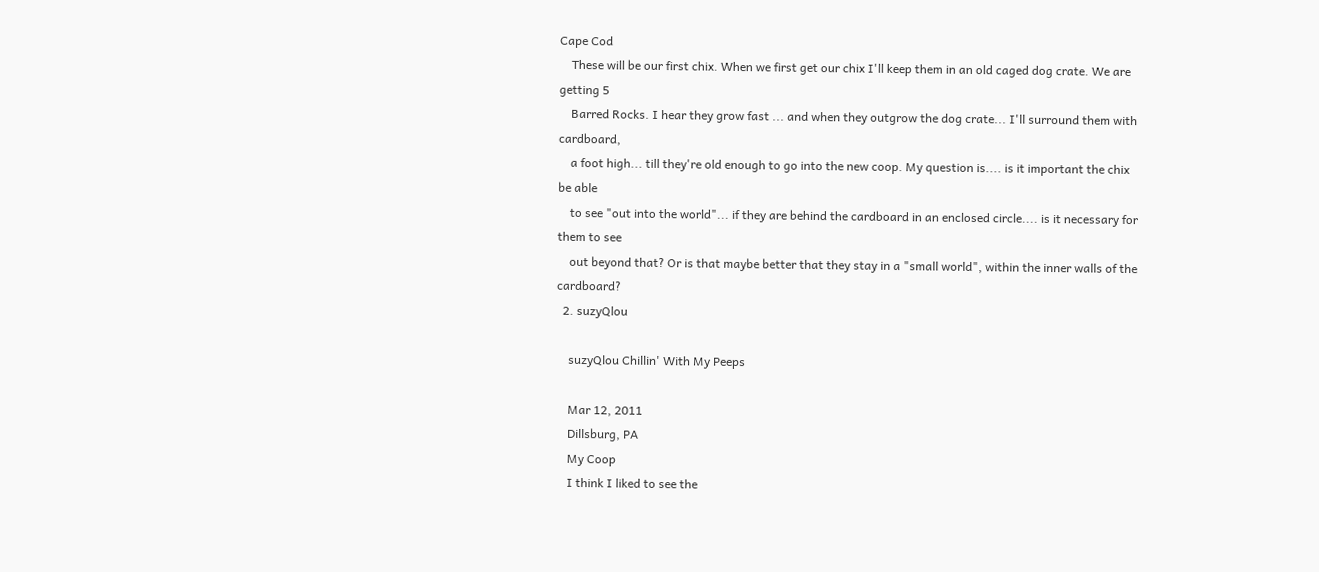Cape Cod
    These will be our first chix. When we first get our chix I'll keep them in an old caged dog crate. We are getting 5
    Barred Rocks. I hear they grow fast ... and when they outgrow the dog crate... I'll surround them with cardboard,
    a foot high... till they're old enough to go into the new coop. My question is.... is it important the chix be able
    to see "out into the world"... if they are behind the cardboard in an enclosed circle.... is it necessary for them to see
    out beyond that? Or is that maybe better that they stay in a "small world", within the inner walls of the cardboard?
  2. suzyQlou

    suzyQlou Chillin' With My Peeps

    Mar 12, 2011
    Dillsburg, PA
    My Coop
    I think I liked to see the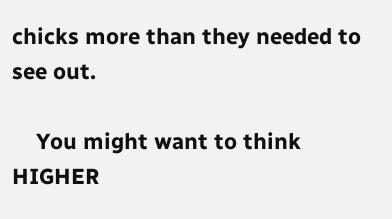chicks more than they needed to see out.

    You might want to think HIGHER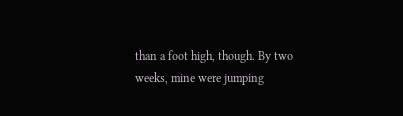than a foot high, though. By two weeks, mine were jumping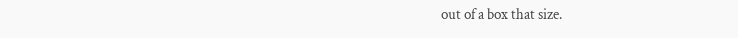out of a box that size.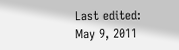Last edited: May 9, 2011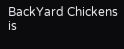BackYard Chickens is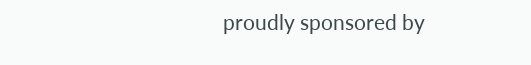proudly sponsored by